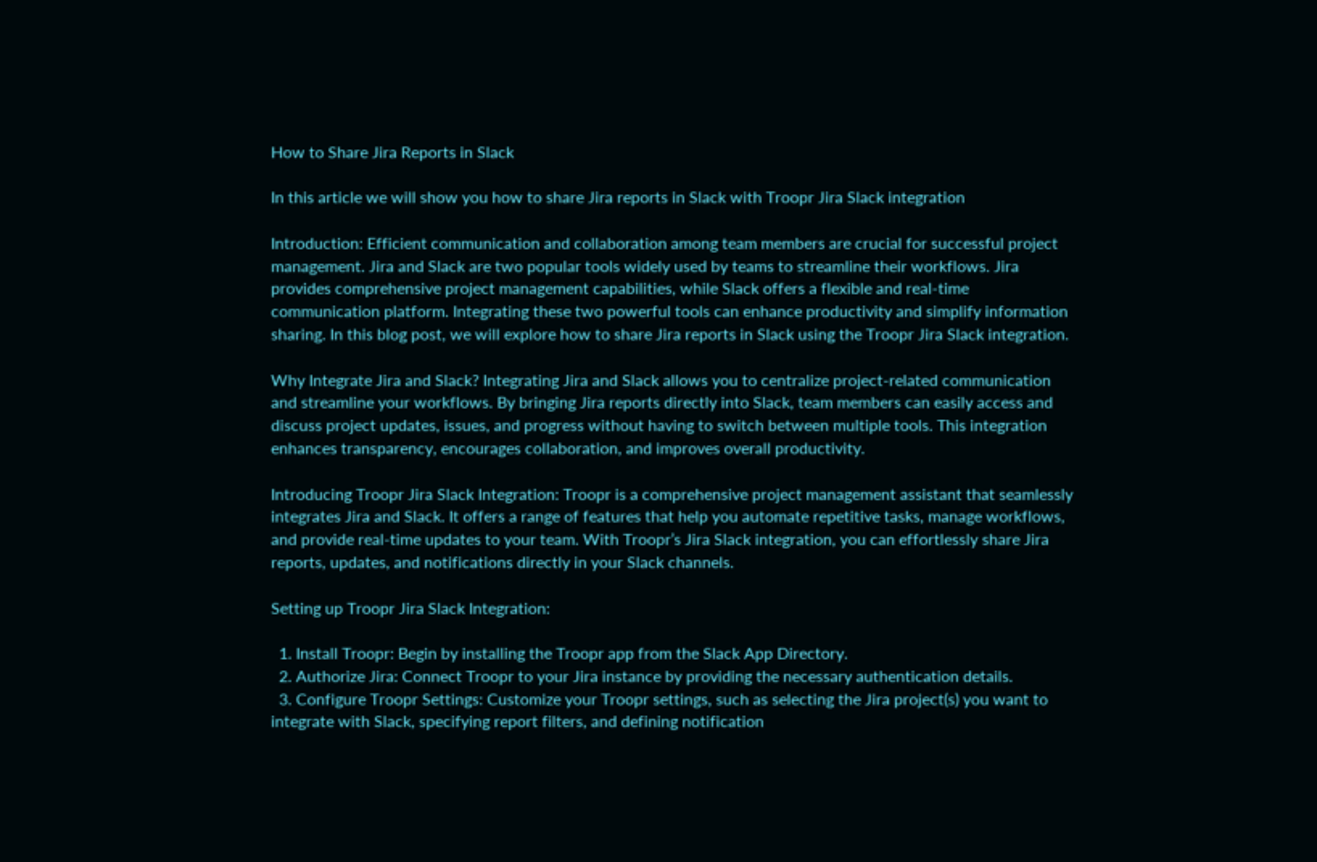How to Share Jira Reports in Slack

In this article we will show you how to share Jira reports in Slack with Troopr Jira Slack integration

Introduction: Efficient communication and collaboration among team members are crucial for successful project management. Jira and Slack are two popular tools widely used by teams to streamline their workflows. Jira provides comprehensive project management capabilities, while Slack offers a flexible and real-time communication platform. Integrating these two powerful tools can enhance productivity and simplify information sharing. In this blog post, we will explore how to share Jira reports in Slack using the Troopr Jira Slack integration.

Why Integrate Jira and Slack? Integrating Jira and Slack allows you to centralize project-related communication and streamline your workflows. By bringing Jira reports directly into Slack, team members can easily access and discuss project updates, issues, and progress without having to switch between multiple tools. This integration enhances transparency, encourages collaboration, and improves overall productivity.

Introducing Troopr Jira Slack Integration: Troopr is a comprehensive project management assistant that seamlessly integrates Jira and Slack. It offers a range of features that help you automate repetitive tasks, manage workflows, and provide real-time updates to your team. With Troopr’s Jira Slack integration, you can effortlessly share Jira reports, updates, and notifications directly in your Slack channels.

Setting up Troopr Jira Slack Integration:

  1. Install Troopr: Begin by installing the Troopr app from the Slack App Directory.
  2. Authorize Jira: Connect Troopr to your Jira instance by providing the necessary authentication details.
  3. Configure Troopr Settings: Customize your Troopr settings, such as selecting the Jira project(s) you want to integrate with Slack, specifying report filters, and defining notification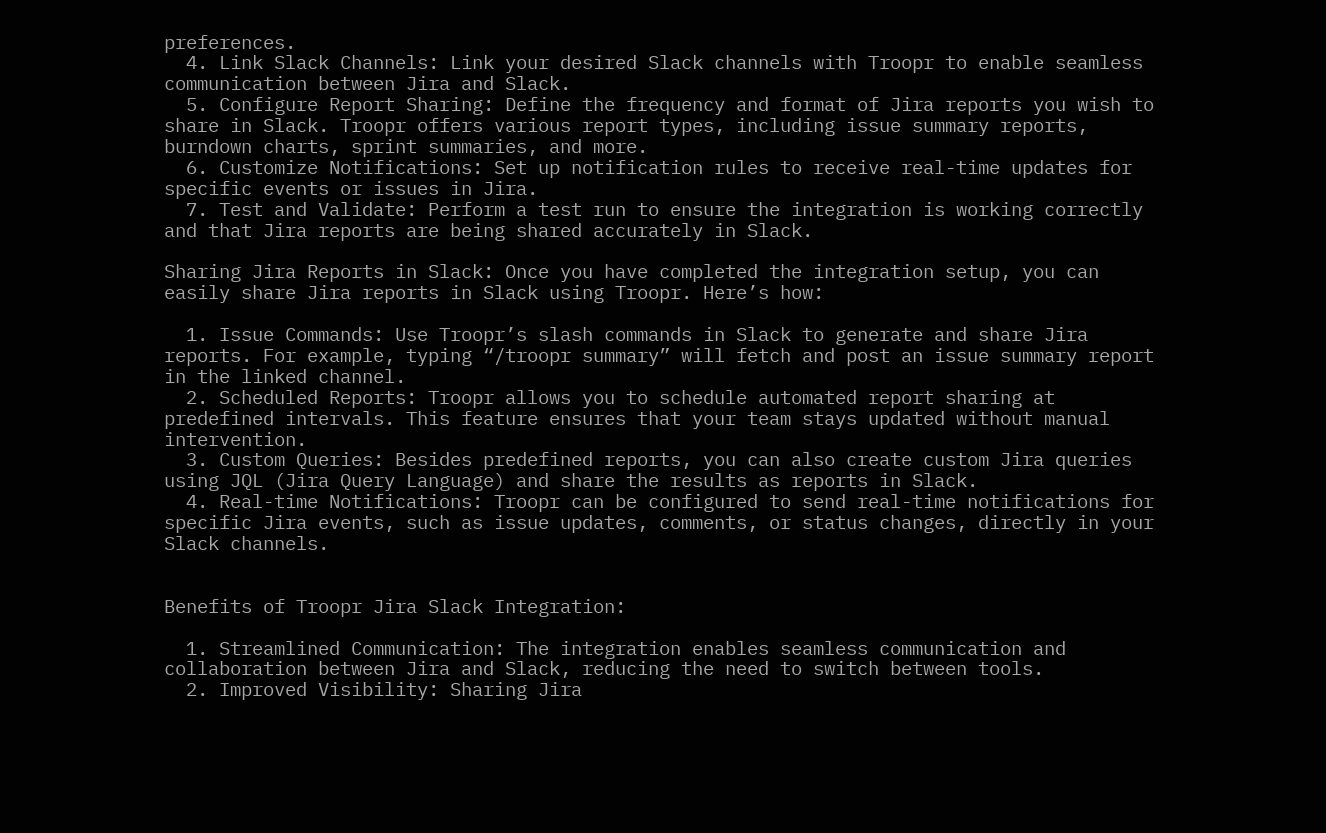preferences.
  4. Link Slack Channels: Link your desired Slack channels with Troopr to enable seamless communication between Jira and Slack.
  5. Configure Report Sharing: Define the frequency and format of Jira reports you wish to share in Slack. Troopr offers various report types, including issue summary reports, burndown charts, sprint summaries, and more.
  6. Customize Notifications: Set up notification rules to receive real-time updates for specific events or issues in Jira.
  7. Test and Validate: Perform a test run to ensure the integration is working correctly and that Jira reports are being shared accurately in Slack.

Sharing Jira Reports in Slack: Once you have completed the integration setup, you can easily share Jira reports in Slack using Troopr. Here’s how:

  1. Issue Commands: Use Troopr’s slash commands in Slack to generate and share Jira reports. For example, typing “/troopr summary” will fetch and post an issue summary report in the linked channel.
  2. Scheduled Reports: Troopr allows you to schedule automated report sharing at predefined intervals. This feature ensures that your team stays updated without manual intervention.
  3. Custom Queries: Besides predefined reports, you can also create custom Jira queries using JQL (Jira Query Language) and share the results as reports in Slack.
  4. Real-time Notifications: Troopr can be configured to send real-time notifications for specific Jira events, such as issue updates, comments, or status changes, directly in your Slack channels.


Benefits of Troopr Jira Slack Integration:

  1. Streamlined Communication: The integration enables seamless communication and collaboration between Jira and Slack, reducing the need to switch between tools.
  2. Improved Visibility: Sharing Jira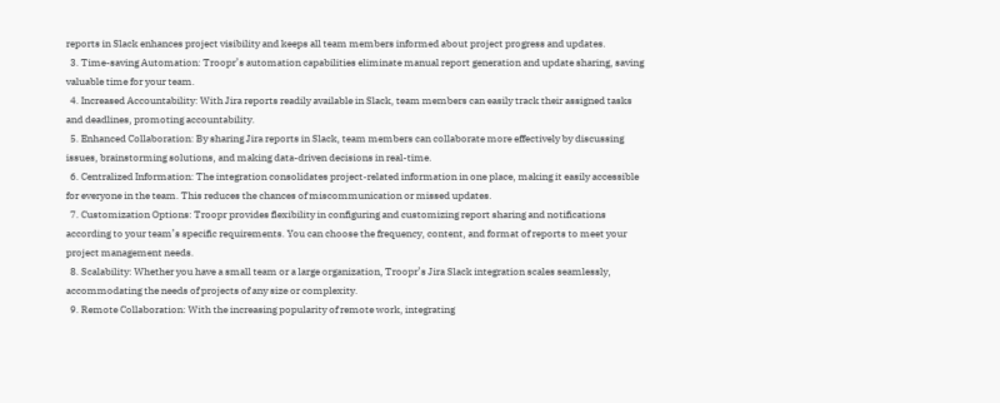reports in Slack enhances project visibility and keeps all team members informed about project progress and updates.
  3. Time-saving Automation: Troopr’s automation capabilities eliminate manual report generation and update sharing, saving valuable time for your team.
  4. Increased Accountability: With Jira reports readily available in Slack, team members can easily track their assigned tasks and deadlines, promoting accountability.
  5. Enhanced Collaboration: By sharing Jira reports in Slack, team members can collaborate more effectively by discussing issues, brainstorming solutions, and making data-driven decisions in real-time.
  6. Centralized Information: The integration consolidates project-related information in one place, making it easily accessible for everyone in the team. This reduces the chances of miscommunication or missed updates.
  7. Customization Options: Troopr provides flexibility in configuring and customizing report sharing and notifications according to your team’s specific requirements. You can choose the frequency, content, and format of reports to meet your project management needs.
  8. Scalability: Whether you have a small team or a large organization, Troopr’s Jira Slack integration scales seamlessly, accommodating the needs of projects of any size or complexity.
  9. Remote Collaboration: With the increasing popularity of remote work, integrating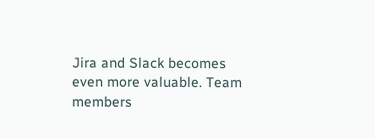Jira and Slack becomes even more valuable. Team members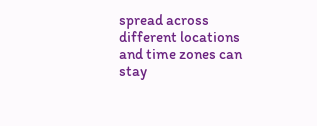spread across different locations and time zones can stay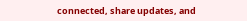connected, share updates, and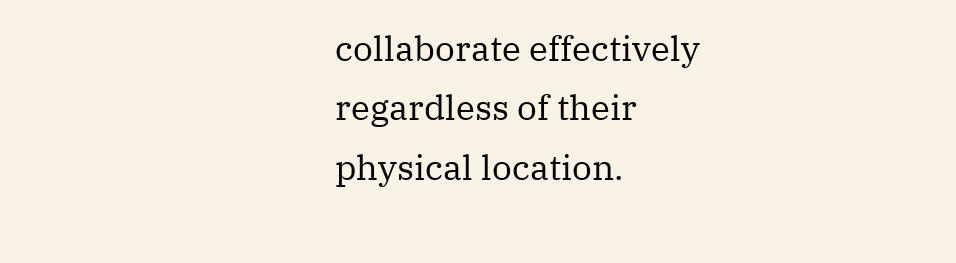collaborate effectively regardless of their physical location.